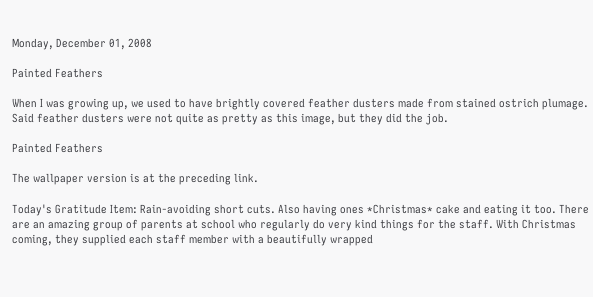Monday, December 01, 2008

Painted Feathers

When I was growing up, we used to have brightly covered feather dusters made from stained ostrich plumage. Said feather dusters were not quite as pretty as this image, but they did the job.

Painted Feathers

The wallpaper version is at the preceding link.

Today's Gratitude Item: Rain-avoiding short cuts. Also having ones *Christmas* cake and eating it too. There are an amazing group of parents at school who regularly do very kind things for the staff. With Christmas coming, they supplied each staff member with a beautifully wrapped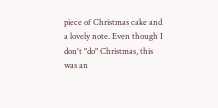piece of Christmas cake and a lovely note. Even though I don't "do" Christmas, this was an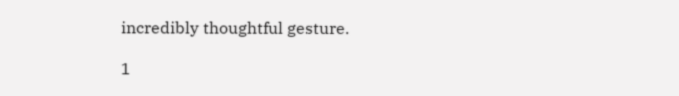incredibly thoughtful gesture.

1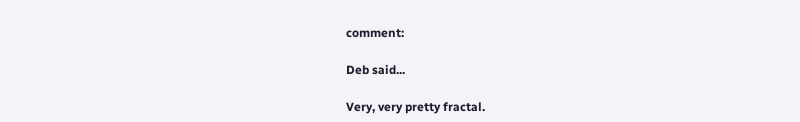comment:

Deb said...

Very, very pretty fractal.